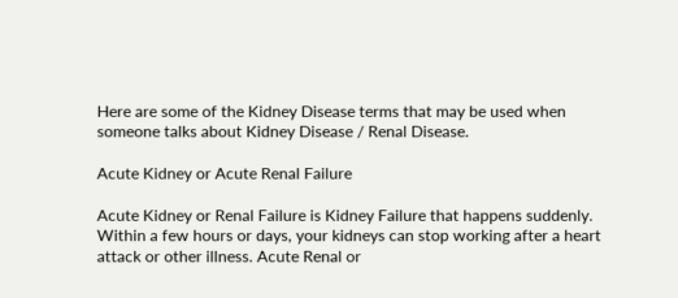Here are some of the Kidney Disease terms that may be used when someone talks about Kidney Disease / Renal Disease.

Acute Kidney or Acute Renal Failure

Acute Kidney or Renal Failure is Kidney Failure that happens suddenly. Within a few hours or days, your kidneys can stop working after a heart attack or other illness. Acute Renal or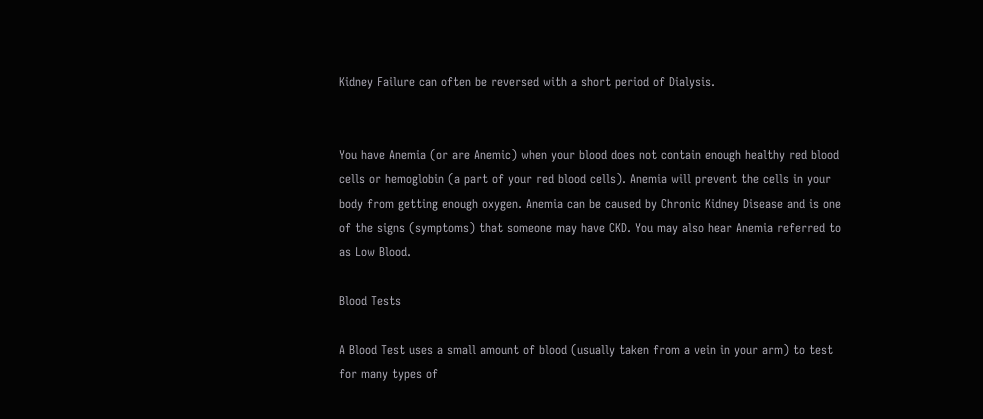Kidney Failure can often be reversed with a short period of Dialysis.


You have Anemia (or are Anemic) when your blood does not contain enough healthy red blood cells or hemoglobin (a part of your red blood cells). Anemia will prevent the cells in your body from getting enough oxygen. Anemia can be caused by Chronic Kidney Disease and is one of the signs (symptoms) that someone may have CKD. You may also hear Anemia referred to as Low Blood.

Blood Tests

A Blood Test uses a small amount of blood (usually taken from a vein in your arm) to test for many types of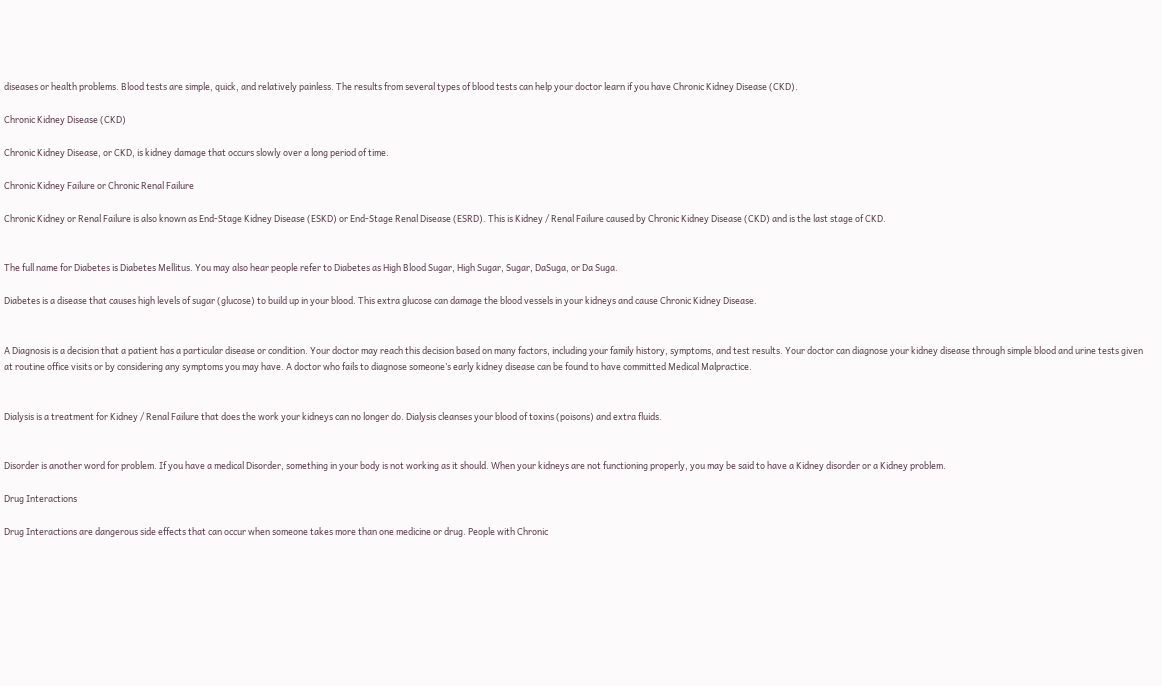diseases or health problems. Blood tests are simple, quick, and relatively painless. The results from several types of blood tests can help your doctor learn if you have Chronic Kidney Disease (CKD).

Chronic Kidney Disease (CKD)

Chronic Kidney Disease, or CKD, is kidney damage that occurs slowly over a long period of time.

Chronic Kidney Failure or Chronic Renal Failure

Chronic Kidney or Renal Failure is also known as End-Stage Kidney Disease (ESKD) or End-Stage Renal Disease (ESRD). This is Kidney / Renal Failure caused by Chronic Kidney Disease (CKD) and is the last stage of CKD.


The full name for Diabetes is Diabetes Mellitus. You may also hear people refer to Diabetes as High Blood Sugar, High Sugar, Sugar, DaSuga, or Da Suga.

Diabetes is a disease that causes high levels of sugar (glucose) to build up in your blood. This extra glucose can damage the blood vessels in your kidneys and cause Chronic Kidney Disease.


A Diagnosis is a decision that a patient has a particular disease or condition. Your doctor may reach this decision based on many factors, including your family history, symptoms, and test results. Your doctor can diagnose your kidney disease through simple blood and urine tests given at routine office visits or by considering any symptoms you may have. A doctor who fails to diagnose someone’s early kidney disease can be found to have committed Medical Malpractice.


Dialysis is a treatment for Kidney / Renal Failure that does the work your kidneys can no longer do. Dialysis cleanses your blood of toxins (poisons) and extra fluids.


Disorder is another word for problem. If you have a medical Disorder, something in your body is not working as it should. When your kidneys are not functioning properly, you may be said to have a Kidney disorder or a Kidney problem.

Drug Interactions

Drug Interactions are dangerous side effects that can occur when someone takes more than one medicine or drug. People with Chronic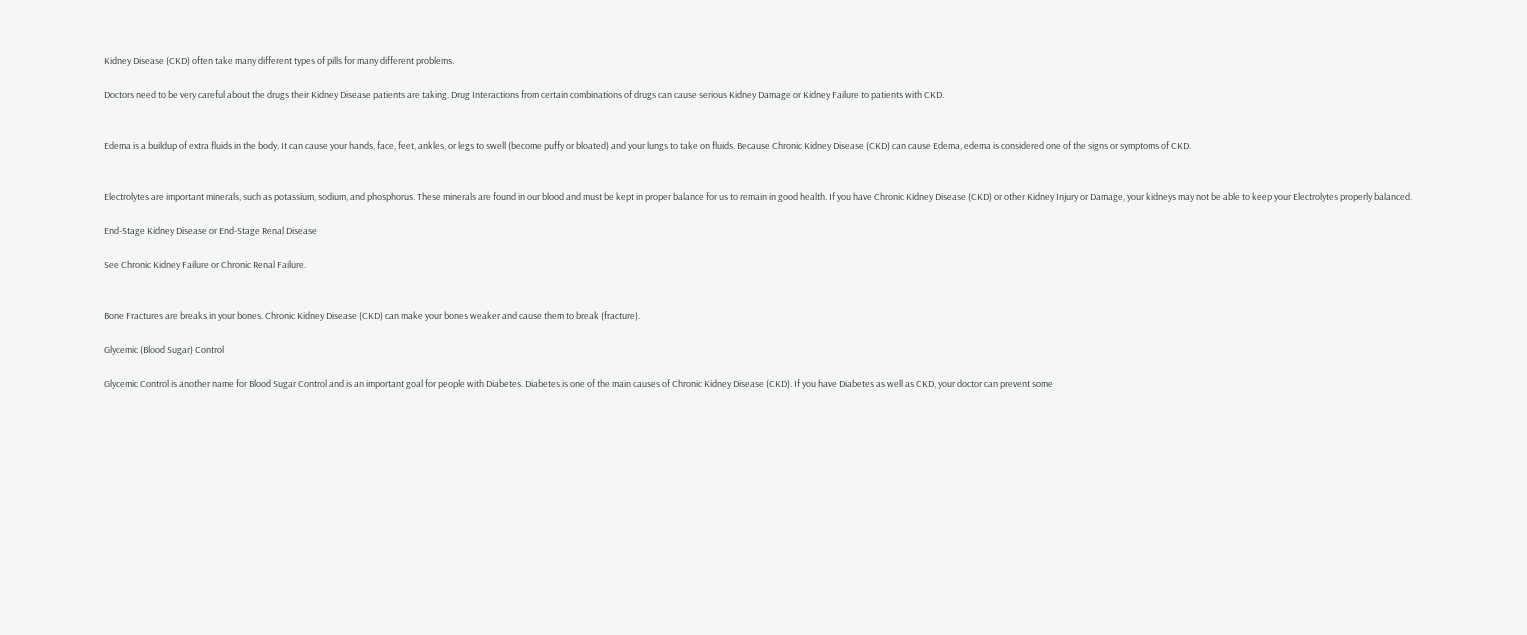Kidney Disease (CKD) often take many different types of pills for many different problems.

Doctors need to be very careful about the drugs their Kidney Disease patients are taking. Drug Interactions from certain combinations of drugs can cause serious Kidney Damage or Kidney Failure to patients with CKD.


Edema is a buildup of extra fluids in the body. It can cause your hands, face, feet, ankles, or legs to swell (become puffy or bloated) and your lungs to take on fluids. Because Chronic Kidney Disease (CKD) can cause Edema, edema is considered one of the signs or symptoms of CKD.


Electrolytes are important minerals, such as potassium, sodium, and phosphorus. These minerals are found in our blood and must be kept in proper balance for us to remain in good health. If you have Chronic Kidney Disease (CKD) or other Kidney Injury or Damage, your kidneys may not be able to keep your Electrolytes properly balanced.

End-Stage Kidney Disease or End-Stage Renal Disease

See Chronic Kidney Failure or Chronic Renal Failure.


Bone Fractures are breaks in your bones. Chronic Kidney Disease (CKD) can make your bones weaker and cause them to break (fracture).

Glycemic (Blood Sugar) Control

Glycemic Control is another name for Blood Sugar Control and is an important goal for people with Diabetes. Diabetes is one of the main causes of Chronic Kidney Disease (CKD). If you have Diabetes as well as CKD, your doctor can prevent some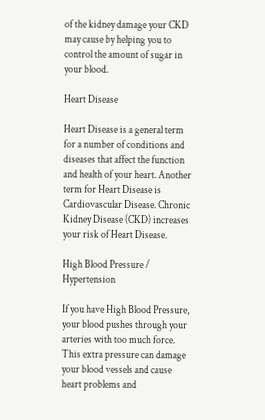of the kidney damage your CKD may cause by helping you to control the amount of sugar in your blood.

Heart Disease

Heart Disease is a general term for a number of conditions and diseases that affect the function and health of your heart. Another term for Heart Disease is Cardiovascular Disease. Chronic Kidney Disease (CKD) increases your risk of Heart Disease.

High Blood Pressure / Hypertension

If you have High Blood Pressure, your blood pushes through your arteries with too much force. This extra pressure can damage your blood vessels and cause heart problems and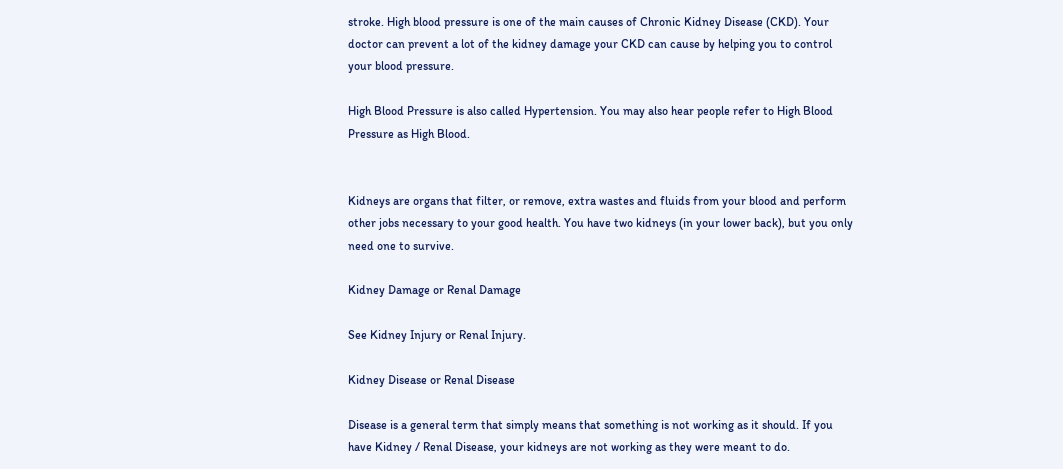stroke. High blood pressure is one of the main causes of Chronic Kidney Disease (CKD). Your doctor can prevent a lot of the kidney damage your CKD can cause by helping you to control your blood pressure.

High Blood Pressure is also called Hypertension. You may also hear people refer to High Blood Pressure as High Blood.


Kidneys are organs that filter, or remove, extra wastes and fluids from your blood and perform other jobs necessary to your good health. You have two kidneys (in your lower back), but you only need one to survive.

Kidney Damage or Renal Damage

See Kidney Injury or Renal Injury.

Kidney Disease or Renal Disease

Disease is a general term that simply means that something is not working as it should. If you have Kidney / Renal Disease, your kidneys are not working as they were meant to do.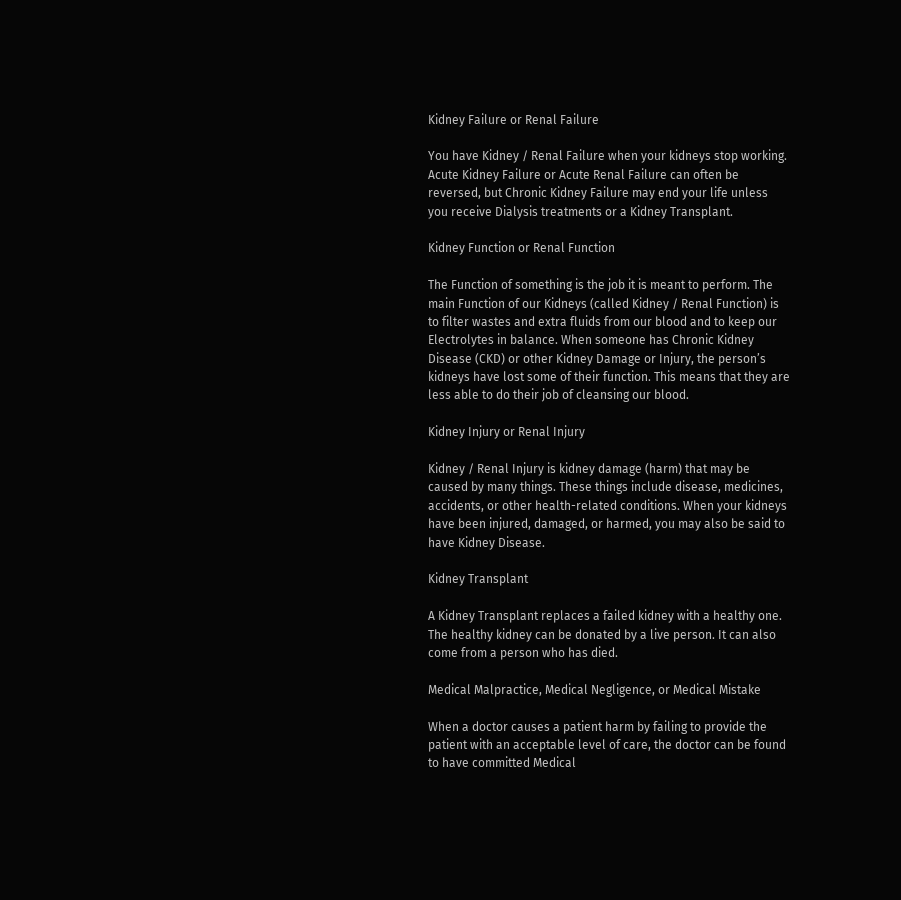Kidney Failure or Renal Failure

You have Kidney / Renal Failure when your kidneys stop working. Acute Kidney Failure or Acute Renal Failure can often be reversed, but Chronic Kidney Failure may end your life unless you receive Dialysis treatments or a Kidney Transplant.

Kidney Function or Renal Function

The Function of something is the job it is meant to perform. The main Function of our Kidneys (called Kidney / Renal Function) is to filter wastes and extra fluids from our blood and to keep our Electrolytes in balance. When someone has Chronic Kidney Disease (CKD) or other Kidney Damage or Injury, the person’s kidneys have lost some of their function. This means that they are less able to do their job of cleansing our blood.

Kidney Injury or Renal Injury

Kidney / Renal Injury is kidney damage (harm) that may be caused by many things. These things include disease, medicines, accidents, or other health-related conditions. When your kidneys have been injured, damaged, or harmed, you may also be said to have Kidney Disease.

Kidney Transplant

A Kidney Transplant replaces a failed kidney with a healthy one. The healthy kidney can be donated by a live person. It can also come from a person who has died.

Medical Malpractice, Medical Negligence, or Medical Mistake

When a doctor causes a patient harm by failing to provide the patient with an acceptable level of care, the doctor can be found to have committed Medical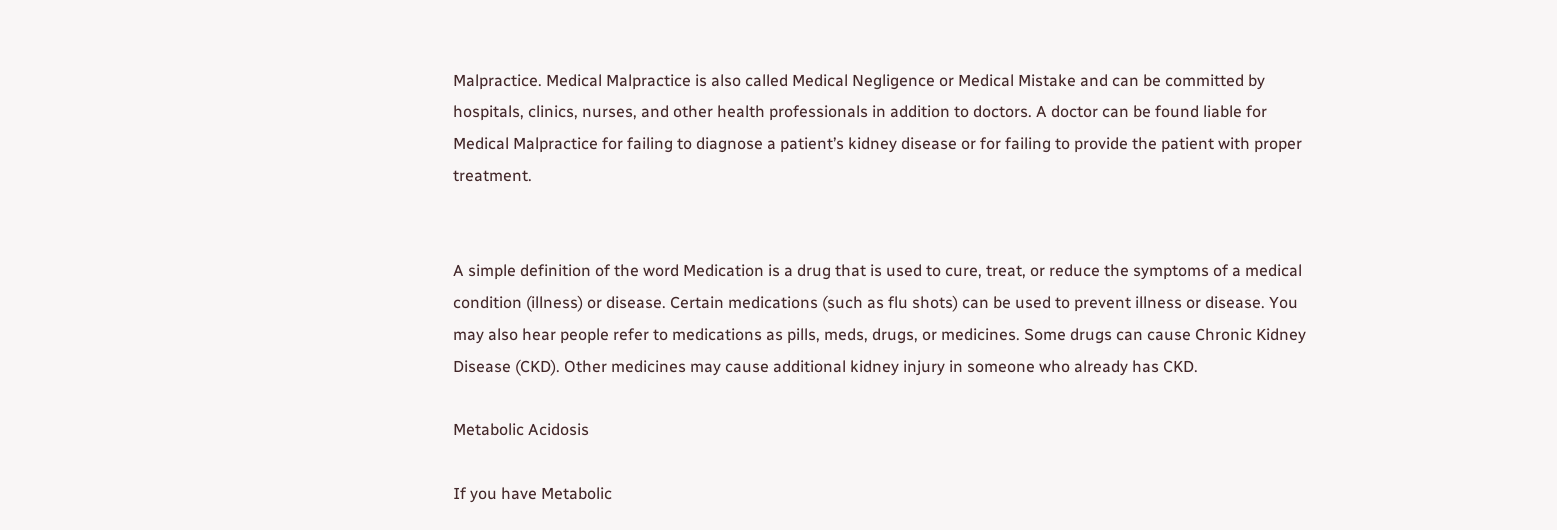Malpractice. Medical Malpractice is also called Medical Negligence or Medical Mistake and can be committed by hospitals, clinics, nurses, and other health professionals in addition to doctors. A doctor can be found liable for Medical Malpractice for failing to diagnose a patient’s kidney disease or for failing to provide the patient with proper treatment.


A simple definition of the word Medication is a drug that is used to cure, treat, or reduce the symptoms of a medical condition (illness) or disease. Certain medications (such as flu shots) can be used to prevent illness or disease. You may also hear people refer to medications as pills, meds, drugs, or medicines. Some drugs can cause Chronic Kidney Disease (CKD). Other medicines may cause additional kidney injury in someone who already has CKD.

Metabolic Acidosis

If you have Metabolic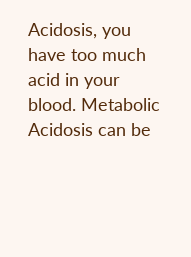Acidosis, you have too much acid in your blood. Metabolic Acidosis can be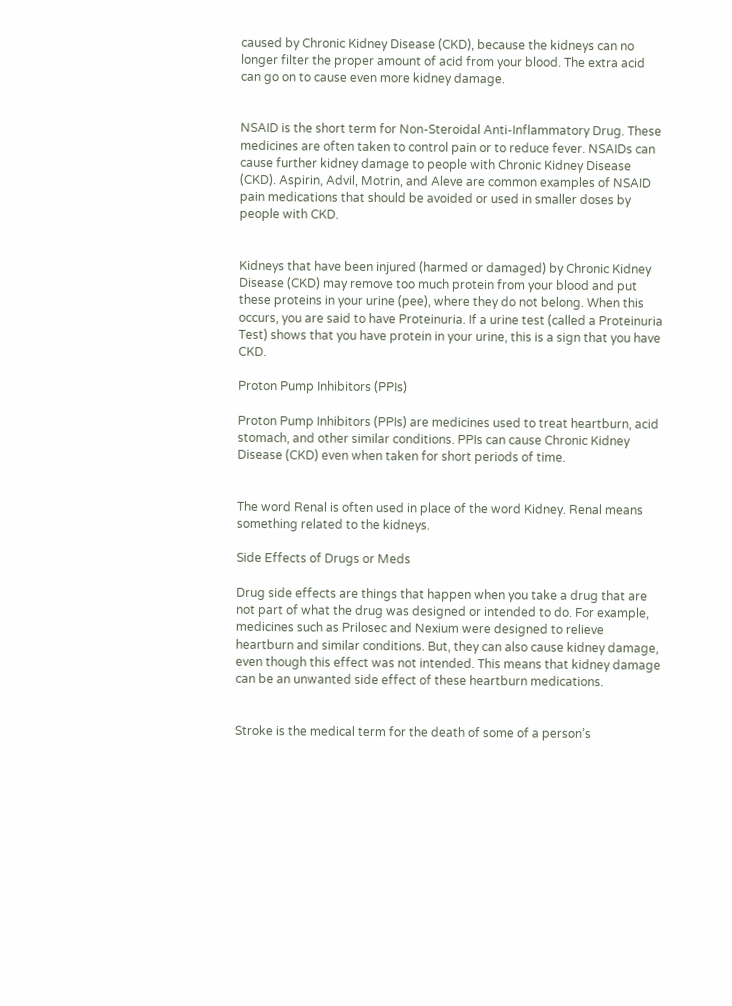caused by Chronic Kidney Disease (CKD), because the kidneys can no longer filter the proper amount of acid from your blood. The extra acid can go on to cause even more kidney damage.


NSAID is the short term for Non-Steroidal Anti-Inflammatory Drug. These medicines are often taken to control pain or to reduce fever. NSAIDs can cause further kidney damage to people with Chronic Kidney Disease (CKD). Aspirin, Advil, Motrin, and Aleve are common examples of NSAID pain medications that should be avoided or used in smaller doses by people with CKD.


Kidneys that have been injured (harmed or damaged) by Chronic Kidney Disease (CKD) may remove too much protein from your blood and put these proteins in your urine (pee), where they do not belong. When this occurs, you are said to have Proteinuria. If a urine test (called a Proteinuria Test) shows that you have protein in your urine, this is a sign that you have CKD.

Proton Pump Inhibitors (PPIs)

Proton Pump Inhibitors (PPIs) are medicines used to treat heartburn, acid stomach, and other similar conditions. PPIs can cause Chronic Kidney Disease (CKD) even when taken for short periods of time.


The word Renal is often used in place of the word Kidney. Renal means something related to the kidneys.

Side Effects of Drugs or Meds

Drug side effects are things that happen when you take a drug that are not part of what the drug was designed or intended to do. For example, medicines such as Prilosec and Nexium were designed to relieve heartburn and similar conditions. But, they can also cause kidney damage, even though this effect was not intended. This means that kidney damage can be an unwanted side effect of these heartburn medications.


Stroke is the medical term for the death of some of a person’s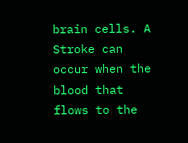brain cells. A Stroke can occur when the blood that flows to the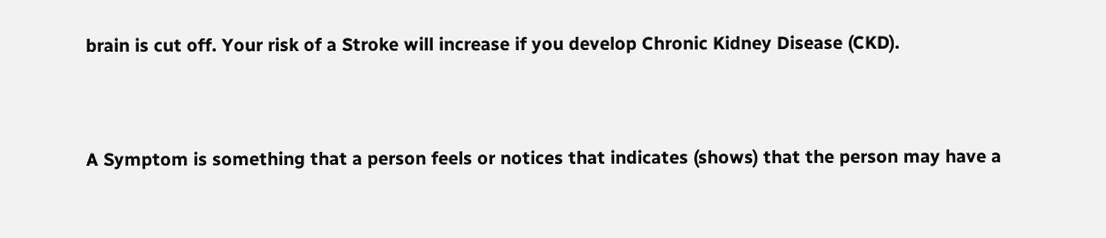brain is cut off. Your risk of a Stroke will increase if you develop Chronic Kidney Disease (CKD).


A Symptom is something that a person feels or notices that indicates (shows) that the person may have a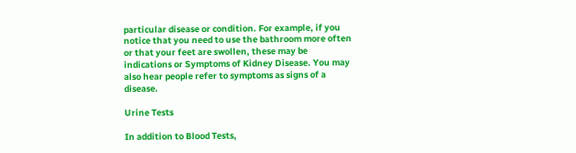particular disease or condition. For example, if you notice that you need to use the bathroom more often or that your feet are swollen, these may be indications or Symptoms of Kidney Disease. You may also hear people refer to symptoms as signs of a disease.

Urine Tests

In addition to Blood Tests,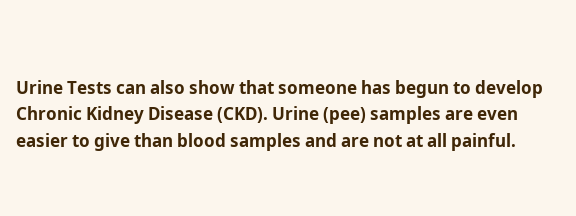Urine Tests can also show that someone has begun to develop Chronic Kidney Disease (CKD). Urine (pee) samples are even easier to give than blood samples and are not at all painful.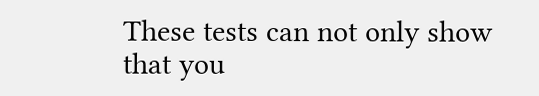These tests can not only show that you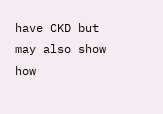have CKD but may also show how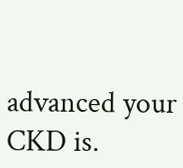advanced your CKD is.